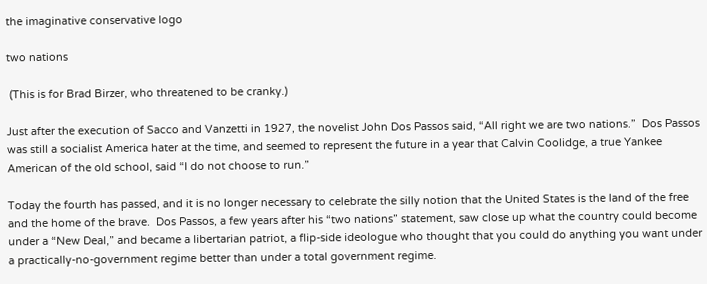the imaginative conservative logo

two nations

 (This is for Brad Birzer, who threatened to be cranky.)

Just after the execution of Sacco and Vanzetti in 1927, the novelist John Dos Passos said, “All right we are two nations.”  Dos Passos was still a socialist America hater at the time, and seemed to represent the future in a year that Calvin Coolidge, a true Yankee American of the old school, said “I do not choose to run.”

Today the fourth has passed, and it is no longer necessary to celebrate the silly notion that the United States is the land of the free and the home of the brave.  Dos Passos, a few years after his “two nations” statement, saw close up what the country could become under a “New Deal,” and became a libertarian patriot, a flip-side ideologue who thought that you could do anything you want under a practically-no-government regime better than under a total government regime.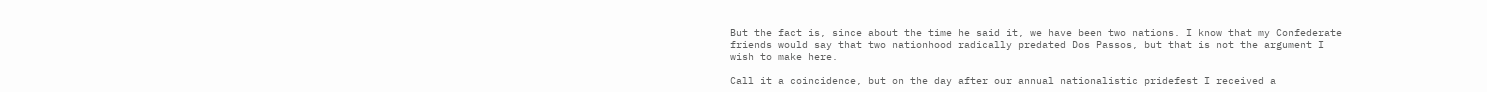But the fact is, since about the time he said it, we have been two nations. I know that my Confederate friends would say that two nationhood radically predated Dos Passos, but that is not the argument I wish to make here.

Call it a coincidence, but on the day after our annual nationalistic pridefest I received a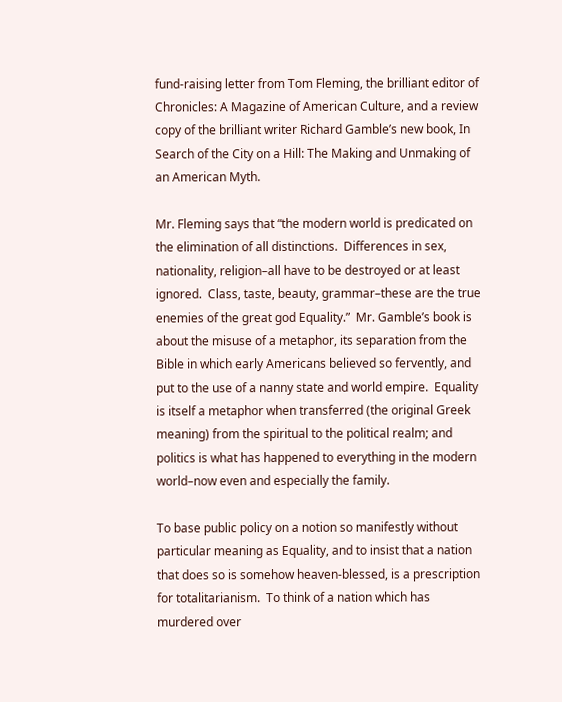fund-raising letter from Tom Fleming, the brilliant editor of Chronicles: A Magazine of American Culture, and a review copy of the brilliant writer Richard Gamble’s new book, In Search of the City on a Hill: The Making and Unmaking of an American Myth.

Mr. Fleming says that “the modern world is predicated on the elimination of all distinctions.  Differences in sex, nationality, religion–all have to be destroyed or at least ignored.  Class, taste, beauty, grammar–these are the true enemies of the great god Equality.”  Mr. Gamble’s book is about the misuse of a metaphor, its separation from the Bible in which early Americans believed so fervently, and put to the use of a nanny state and world empire.  Equality is itself a metaphor when transferred (the original Greek meaning) from the spiritual to the political realm; and politics is what has happened to everything in the modern world–now even and especially the family.

To base public policy on a notion so manifestly without particular meaning as Equality, and to insist that a nation that does so is somehow heaven-blessed, is a prescription for totalitarianism.  To think of a nation which has murdered over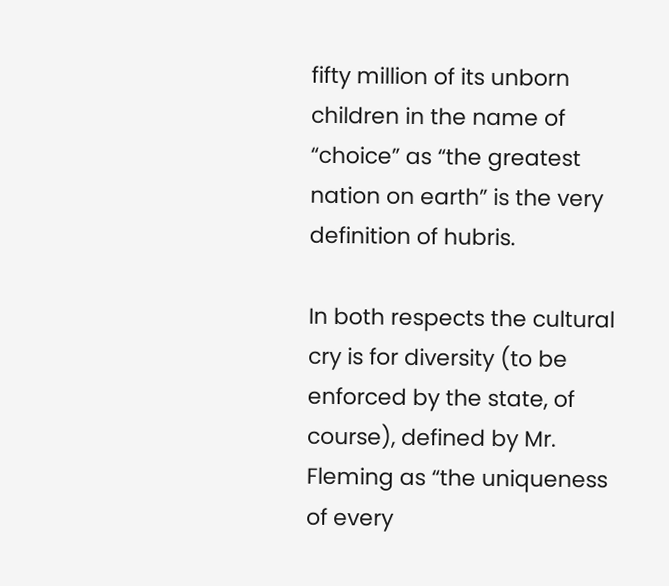fifty million of its unborn children in the name of “choice” as “the greatest nation on earth” is the very definition of hubris.

In both respects the cultural cry is for diversity (to be enforced by the state, of course), defined by Mr. Fleming as “the uniqueness of every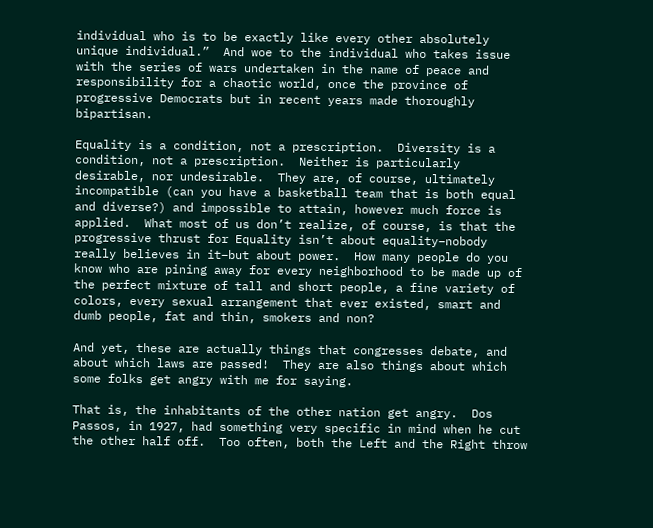individual who is to be exactly like every other absolutely unique individual.”  And woe to the individual who takes issue with the series of wars undertaken in the name of peace and responsibility for a chaotic world, once the province of progressive Democrats but in recent years made thoroughly bipartisan.

Equality is a condition, not a prescription.  Diversity is a condition, not a prescription.  Neither is particularly desirable, nor undesirable.  They are, of course, ultimately incompatible (can you have a basketball team that is both equal and diverse?) and impossible to attain, however much force is applied.  What most of us don’t realize, of course, is that the progressive thrust for Equality isn’t about equality–nobody really believes in it–but about power.  How many people do you know who are pining away for every neighborhood to be made up of the perfect mixture of tall and short people, a fine variety of colors, every sexual arrangement that ever existed, smart and dumb people, fat and thin, smokers and non?

And yet, these are actually things that congresses debate, and about which laws are passed!  They are also things about which some folks get angry with me for saying.

That is, the inhabitants of the other nation get angry.  Dos Passos, in 1927, had something very specific in mind when he cut the other half off.  Too often, both the Left and the Right throw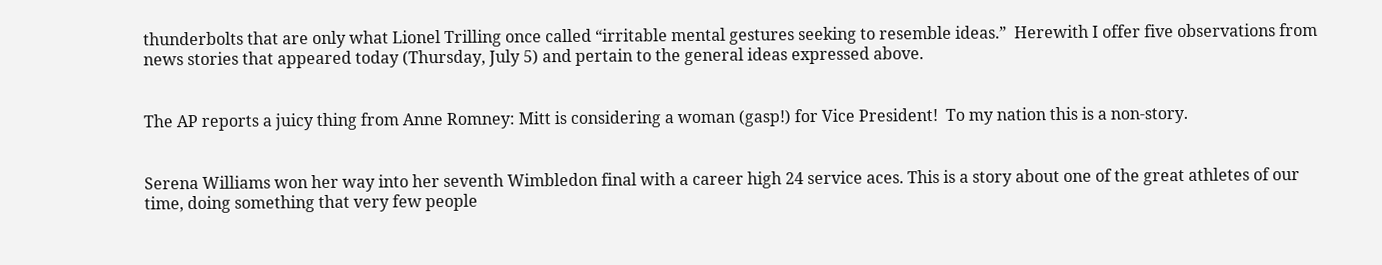thunderbolts that are only what Lionel Trilling once called “irritable mental gestures seeking to resemble ideas.”  Herewith I offer five observations from news stories that appeared today (Thursday, July 5) and pertain to the general ideas expressed above.


The AP reports a juicy thing from Anne Romney: Mitt is considering a woman (gasp!) for Vice President!  To my nation this is a non-story.


Serena Williams won her way into her seventh Wimbledon final with a career high 24 service aces. This is a story about one of the great athletes of our time, doing something that very few people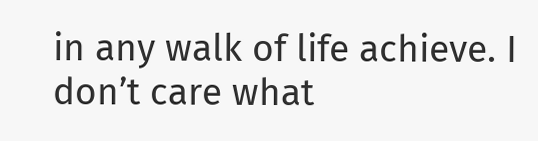in any walk of life achieve. I don’t care what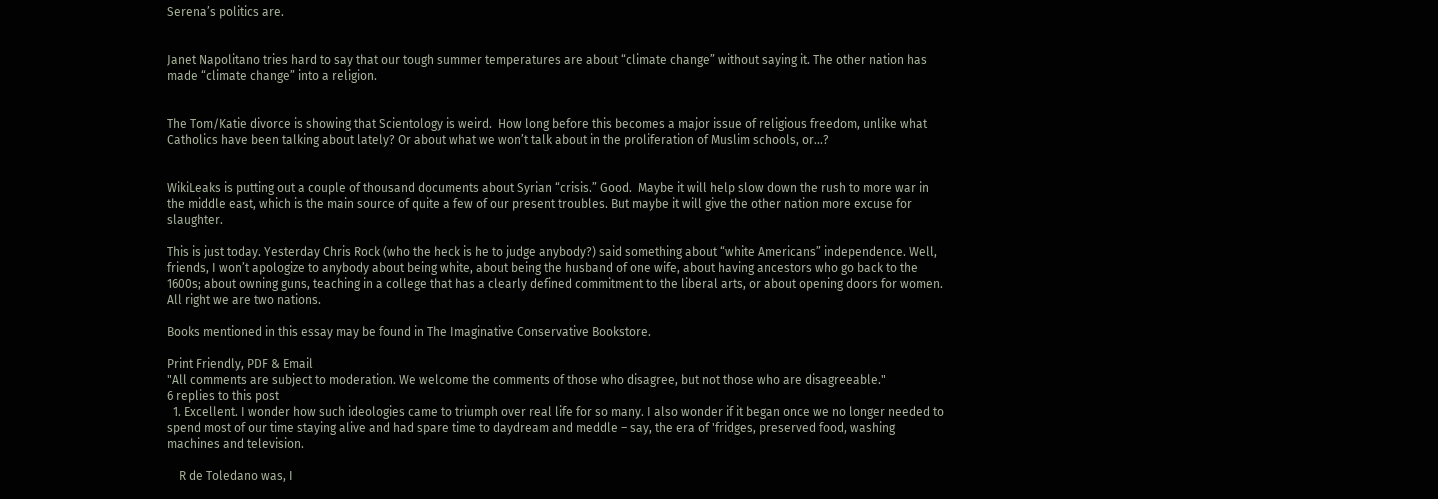Serena’s politics are.


Janet Napolitano tries hard to say that our tough summer temperatures are about “climate change” without saying it. The other nation has made “climate change” into a religion.


The Tom/Katie divorce is showing that Scientology is weird.  How long before this becomes a major issue of religious freedom, unlike what Catholics have been talking about lately? Or about what we won’t talk about in the proliferation of Muslim schools, or…?


WikiLeaks is putting out a couple of thousand documents about Syrian “crisis.” Good.  Maybe it will help slow down the rush to more war in the middle east, which is the main source of quite a few of our present troubles. But maybe it will give the other nation more excuse for slaughter.

This is just today. Yesterday Chris Rock (who the heck is he to judge anybody?) said something about “white Americans” independence. Well, friends, I won’t apologize to anybody about being white, about being the husband of one wife, about having ancestors who go back to the 1600s; about owning guns, teaching in a college that has a clearly defined commitment to the liberal arts, or about opening doors for women. All right we are two nations.

Books mentioned in this essay may be found in The Imaginative Conservative Bookstore.

Print Friendly, PDF & Email
"All comments are subject to moderation. We welcome the comments of those who disagree, but not those who are disagreeable."
6 replies to this post
  1. Excellent. I wonder how such ideologies came to triumph over real life for so many. I also wonder if it began once we no longer needed to spend most of our time staying alive and had spare time to daydream and meddle – say, the era of 'fridges, preserved food, washing machines and television.

    R de Toledano was, I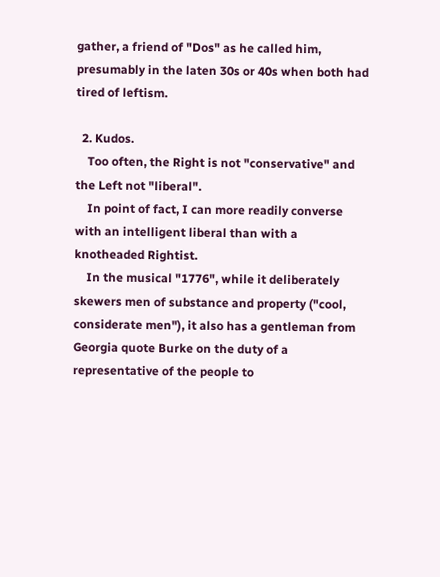gather, a friend of "Dos" as he called him, presumably in the laten 30s or 40s when both had tired of leftism.

  2. Kudos.
    Too often, the Right is not "conservative" and the Left not "liberal".
    In point of fact, I can more readily converse with an intelligent liberal than with a knotheaded Rightist.
    In the musical "1776", while it deliberately skewers men of substance and property ("cool, considerate men"), it also has a gentleman from Georgia quote Burke on the duty of a representative of the people to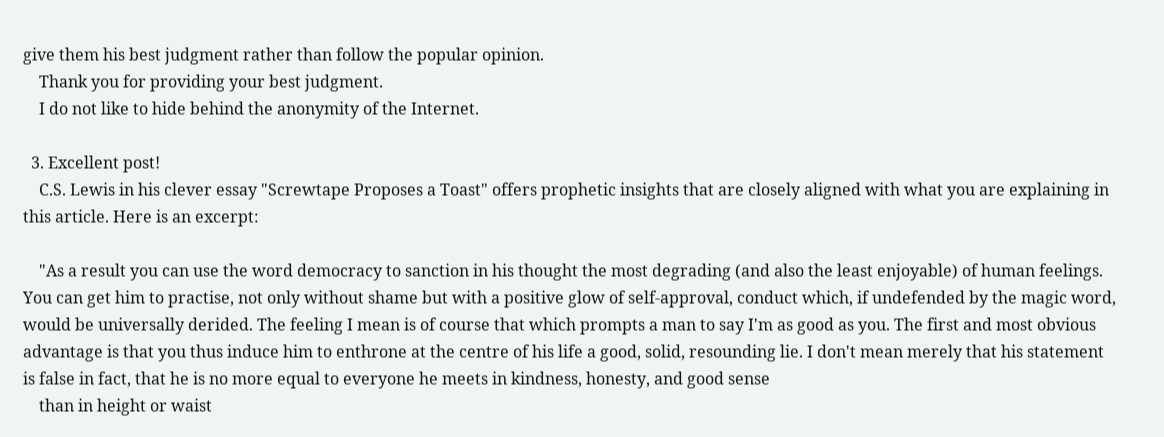give them his best judgment rather than follow the popular opinion.
    Thank you for providing your best judgment.
    I do not like to hide behind the anonymity of the Internet.

  3. Excellent post!
    C.S. Lewis in his clever essay "Screwtape Proposes a Toast" offers prophetic insights that are closely aligned with what you are explaining in this article. Here is an excerpt:

    "As a result you can use the word democracy to sanction in his thought the most degrading (and also the least enjoyable) of human feelings. You can get him to practise, not only without shame but with a positive glow of self-approval, conduct which, if undefended by the magic word, would be universally derided. The feeling I mean is of course that which prompts a man to say I'm as good as you. The first and most obvious advantage is that you thus induce him to enthrone at the centre of his life a good, solid, resounding lie. I don't mean merely that his statement is false in fact, that he is no more equal to everyone he meets in kindness, honesty, and good sense
    than in height or waist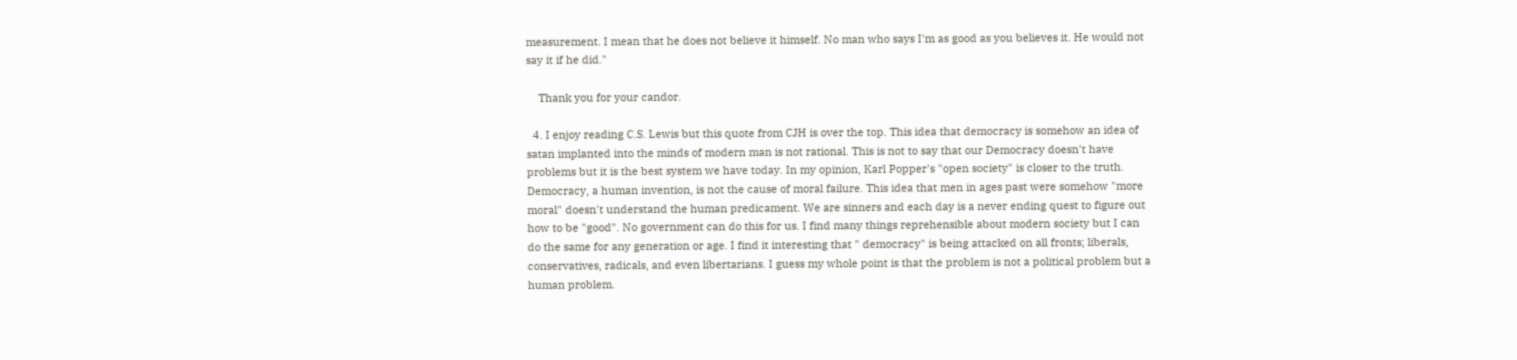measurement. I mean that he does not believe it himself. No man who says I'm as good as you believes it. He would not say it if he did."

    Thank you for your candor.

  4. I enjoy reading C.S. Lewis but this quote from CJH is over the top. This idea that democracy is somehow an idea of satan implanted into the minds of modern man is not rational. This is not to say that our Democracy doesn't have problems but it is the best system we have today. In my opinion, Karl Popper's "open society" is closer to the truth. Democracy, a human invention, is not the cause of moral failure. This idea that men in ages past were somehow "more moral" doesn't understand the human predicament. We are sinners and each day is a never ending quest to figure out how to be "good". No government can do this for us. I find many things reprehensible about modern society but I can do the same for any generation or age. I find it interesting that " democracy" is being attacked on all fronts; liberals, conservatives, radicals, and even libertarians. I guess my whole point is that the problem is not a political problem but a human problem.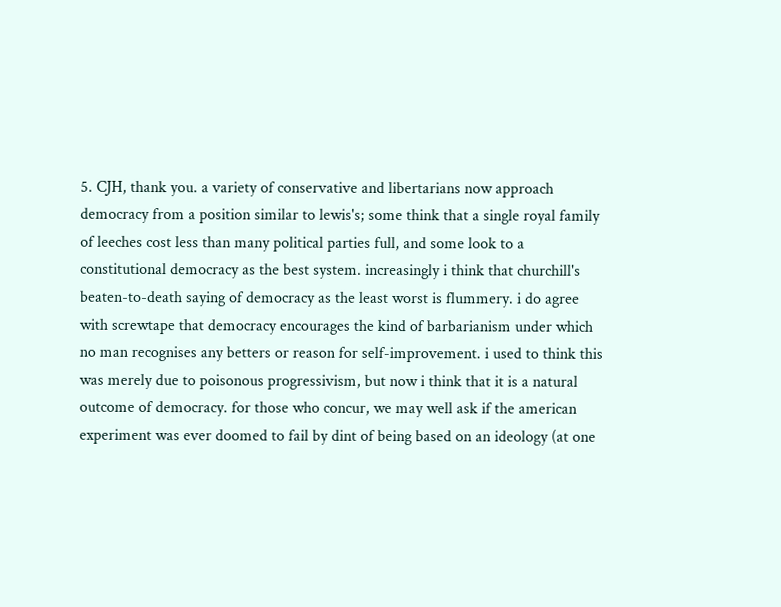5. CJH, thank you. a variety of conservative and libertarians now approach democracy from a position similar to lewis's; some think that a single royal family of leeches cost less than many political parties full, and some look to a constitutional democracy as the best system. increasingly i think that churchill's beaten-to-death saying of democracy as the least worst is flummery. i do agree with screwtape that democracy encourages the kind of barbarianism under which no man recognises any betters or reason for self-improvement. i used to think this was merely due to poisonous progressivism, but now i think that it is a natural outcome of democracy. for those who concur, we may well ask if the american experiment was ever doomed to fail by dint of being based on an ideology (at one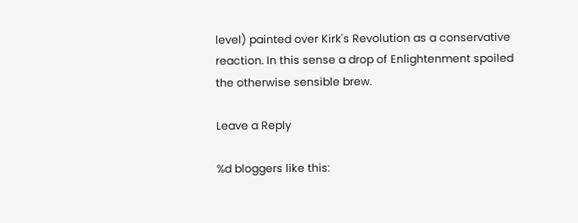level) painted over Kirk's Revolution as a conservative reaction. In this sense a drop of Enlightenment spoiled the otherwise sensible brew.

Leave a Reply

%d bloggers like this: